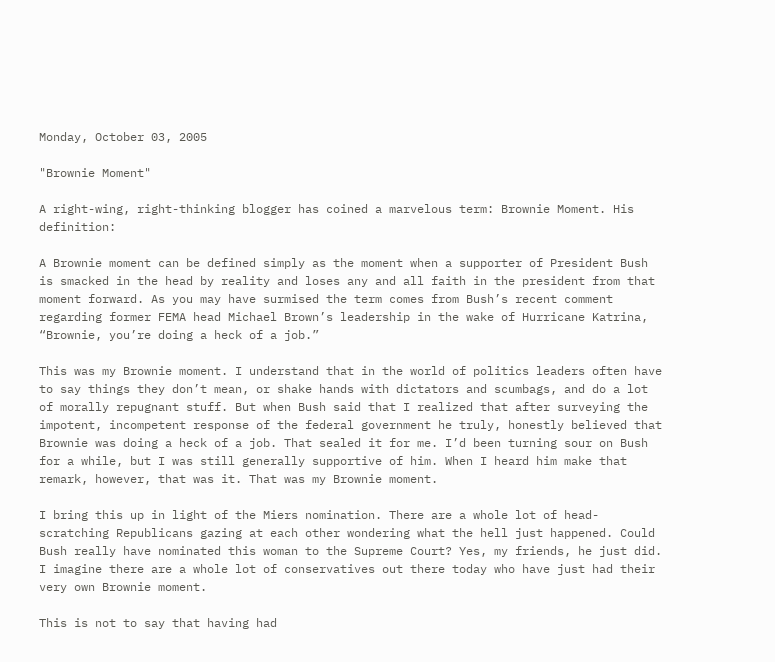Monday, October 03, 2005

"Brownie Moment"

A right-wing, right-thinking blogger has coined a marvelous term: Brownie Moment. His definition:

A Brownie moment can be defined simply as the moment when a supporter of President Bush is smacked in the head by reality and loses any and all faith in the president from that moment forward. As you may have surmised the term comes from Bush’s recent comment regarding former FEMA head Michael Brown’s leadership in the wake of Hurricane Katrina, “Brownie, you’re doing a heck of a job.”

This was my Brownie moment. I understand that in the world of politics leaders often have to say things they don’t mean, or shake hands with dictators and scumbags, and do a lot of morally repugnant stuff. But when Bush said that I realized that after surveying the impotent, incompetent response of the federal government he truly, honestly believed that Brownie was doing a heck of a job. That sealed it for me. I’d been turning sour on Bush for a while, but I was still generally supportive of him. When I heard him make that remark, however, that was it. That was my Brownie moment.

I bring this up in light of the Miers nomination. There are a whole lot of head-scratching Republicans gazing at each other wondering what the hell just happened. Could Bush really have nominated this woman to the Supreme Court? Yes, my friends, he just did. I imagine there are a whole lot of conservatives out there today who have just had their very own Brownie moment.

This is not to say that having had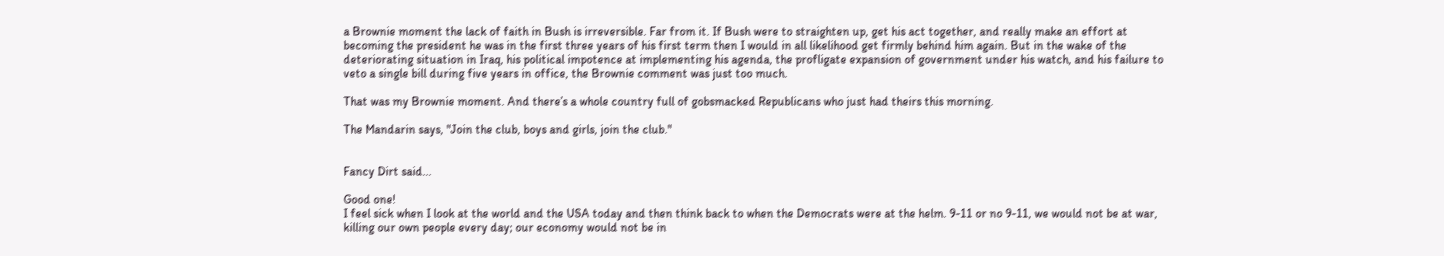a Brownie moment the lack of faith in Bush is irreversible. Far from it. If Bush were to straighten up, get his act together, and really make an effort at becoming the president he was in the first three years of his first term then I would in all likelihood get firmly behind him again. But in the wake of the deteriorating situation in Iraq, his political impotence at implementing his agenda, the profligate expansion of government under his watch, and his failure to veto a single bill during five years in office, the Brownie comment was just too much.

That was my Brownie moment. And there’s a whole country full of gobsmacked Republicans who just had theirs this morning.

The Mandarin says, "Join the club, boys and girls, join the club."


Fancy Dirt said...

Good one!
I feel sick when I look at the world and the USA today and then think back to when the Democrats were at the helm. 9-11 or no 9-11, we would not be at war, killing our own people every day; our economy would not be in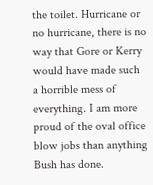the toilet. Hurricane or no hurricane, there is no way that Gore or Kerry would have made such a horrible mess of everything. I am more proud of the oval office blow jobs than anything Bush has done.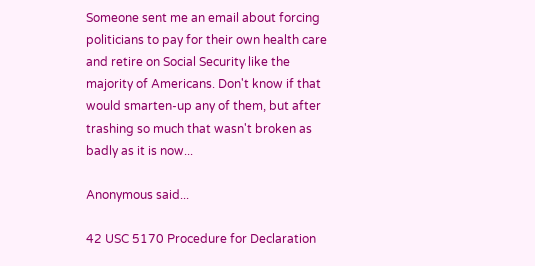Someone sent me an email about forcing politicians to pay for their own health care and retire on Social Security like the majority of Americans. Don't know if that would smarten-up any of them, but after trashing so much that wasn't broken as badly as it is now...

Anonymous said...

42 USC 5170 Procedure for Declaration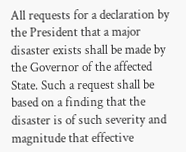All requests for a declaration by the President that a major disaster exists shall be made by the Governor of the affected State. Such a request shall be based on a finding that the disaster is of such severity and magnitude that effective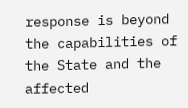response is beyond the capabilities of the State and the affected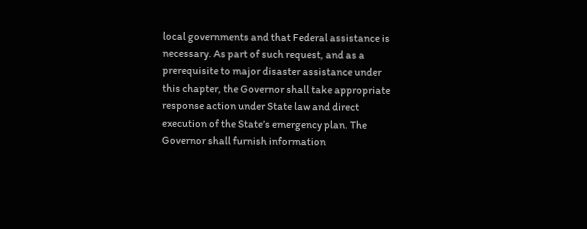local governments and that Federal assistance is necessary. As part of such request, and as a prerequisite to major disaster assistance under this chapter, the Governor shall take appropriate response action under State law and direct execution of the State’s emergency plan. The Governor shall furnish information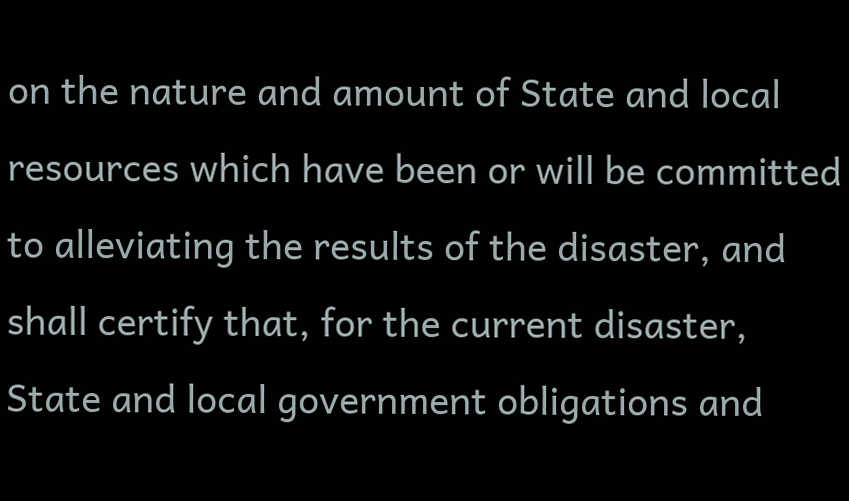on the nature and amount of State and local resources which have been or will be committed to alleviating the results of the disaster, and shall certify that, for the current disaster, State and local government obligations and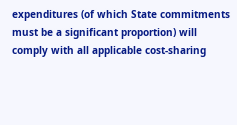expenditures (of which State commitments must be a significant proportion) will comply with all applicable cost-sharing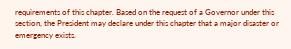requirements of this chapter. Based on the request of a Governor under this section, the President may declare under this chapter that a major disaster or emergency exists.